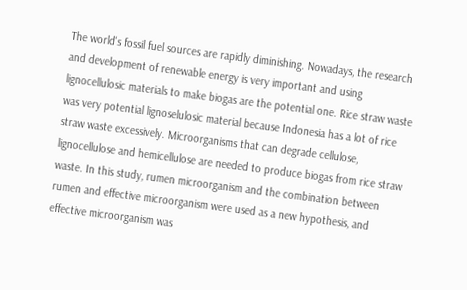The world's fossil fuel sources are rapidly diminishing. Nowadays, the research and development of renewable energy is very important and using lignocellulosic materials to make biogas are the potential one. Rice straw waste was very potential lignoselulosic material because Indonesia has a lot of rice straw waste excessively. Microorganisms that can degrade cellulose, lignocellulose and hemicellulose are needed to produce biogas from rice straw waste. In this study, rumen microorganism and the combination between rumen and effective microorganism were used as a new hypothesis, and effective microorganism was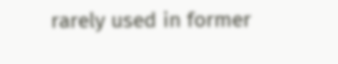rarely used in former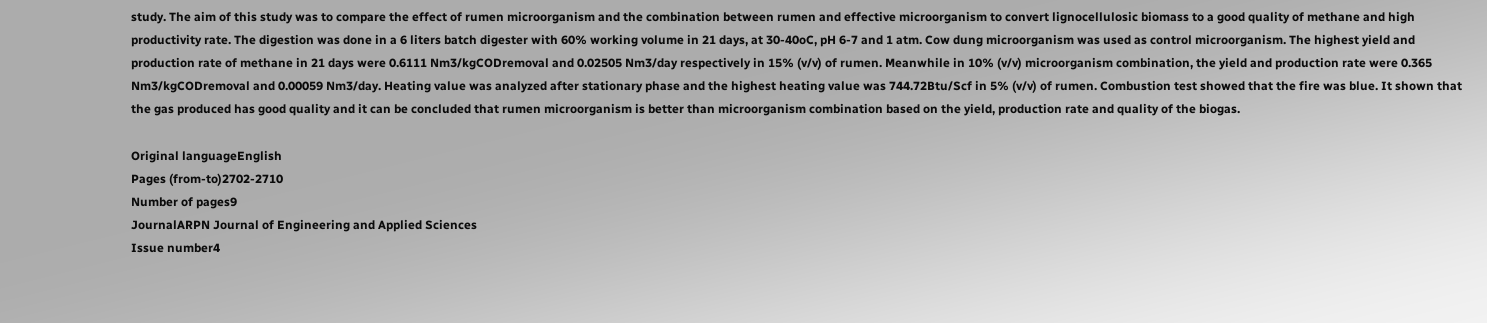study. The aim of this study was to compare the effect of rumen microorganism and the combination between rumen and effective microorganism to convert lignocellulosic biomass to a good quality of methane and high productivity rate. The digestion was done in a 6 liters batch digester with 60% working volume in 21 days, at 30-40oC, pH 6-7 and 1 atm. Cow dung microorganism was used as control microorganism. The highest yield and production rate of methane in 21 days were 0.6111 Nm3/kgCODremoval and 0.02505 Nm3/day respectively in 15% (v/v) of rumen. Meanwhile in 10% (v/v) microorganism combination, the yield and production rate were 0.365 Nm3/kgCODremoval and 0.00059 Nm3/day. Heating value was analyzed after stationary phase and the highest heating value was 744.72Btu/Scf in 5% (v/v) of rumen. Combustion test showed that the fire was blue. It shown that the gas produced has good quality and it can be concluded that rumen microorganism is better than microorganism combination based on the yield, production rate and quality of the biogas.

Original languageEnglish
Pages (from-to)2702-2710
Number of pages9
JournalARPN Journal of Engineering and Applied Sciences
Issue number4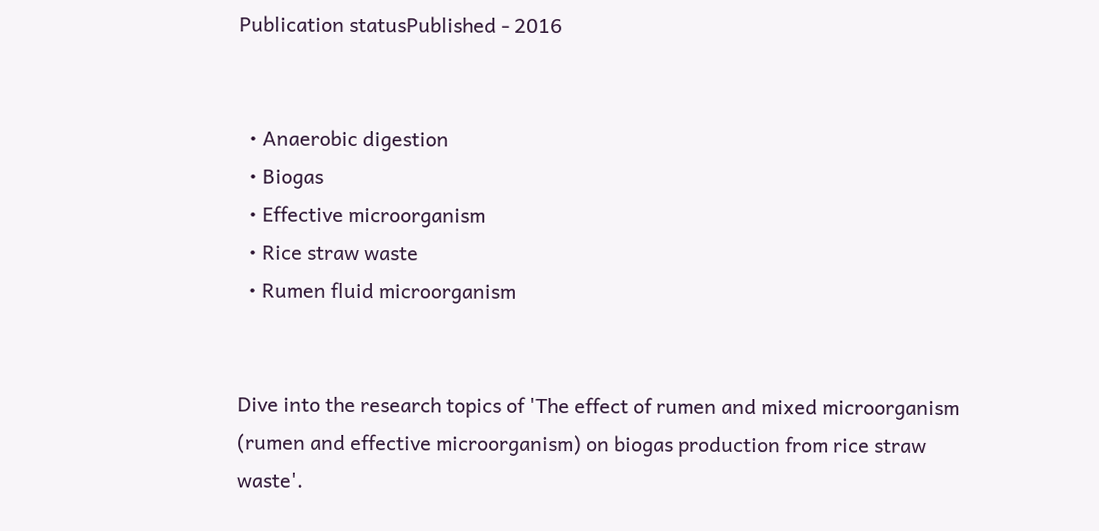Publication statusPublished - 2016


  • Anaerobic digestion
  • Biogas
  • Effective microorganism
  • Rice straw waste
  • Rumen fluid microorganism


Dive into the research topics of 'The effect of rumen and mixed microorganism (rumen and effective microorganism) on biogas production from rice straw waste'.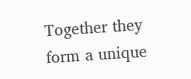Together they form a unique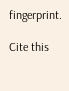fingerprint.

Cite this